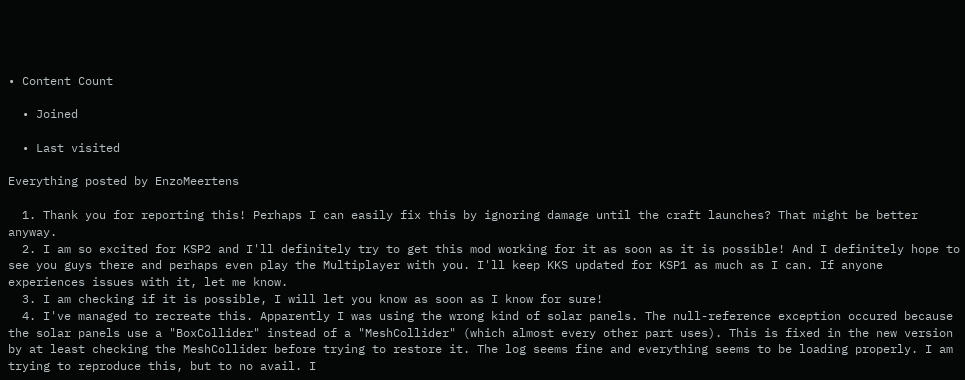• Content Count

  • Joined

  • Last visited

Everything posted by EnzoMeertens

  1. Thank you for reporting this! Perhaps I can easily fix this by ignoring damage until the craft launches? That might be better anyway.
  2. I am so excited for KSP2 and I'll definitely try to get this mod working for it as soon as it is possible! And I definitely hope to see you guys there and perhaps even play the Multiplayer with you. I'll keep KKS updated for KSP1 as much as I can. If anyone experiences issues with it, let me know.
  3. I am checking if it is possible, I will let you know as soon as I know for sure!
  4. I've managed to recreate this. Apparently I was using the wrong kind of solar panels. The null-reference exception occured because the solar panels use a "BoxCollider" instead of a "MeshCollider" (which almost every other part uses). This is fixed in the new version by at least checking the MeshCollider before trying to restore it. The log seems fine and everything seems to be loading properly. I am trying to reproduce this, but to no avail. I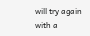will try again with a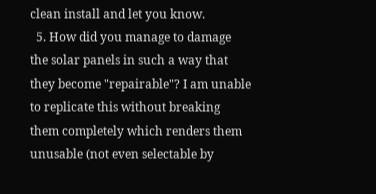clean install and let you know.
  5. How did you manage to damage the solar panels in such a way that they become "repairable"? I am unable to replicate this without breaking them completely which renders them unusable (not even selectable by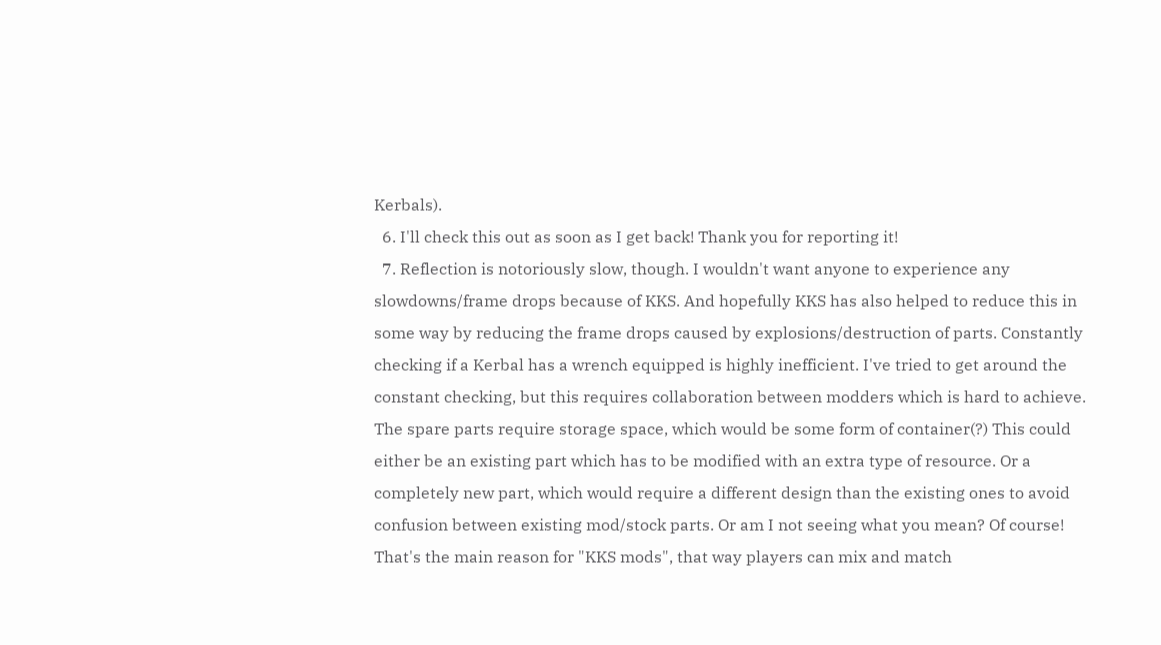Kerbals).
  6. I'll check this out as soon as I get back! Thank you for reporting it!
  7. Reflection is notoriously slow, though. I wouldn't want anyone to experience any slowdowns/frame drops because of KKS. And hopefully KKS has also helped to reduce this in some way by reducing the frame drops caused by explosions/destruction of parts. Constantly checking if a Kerbal has a wrench equipped is highly inefficient. I've tried to get around the constant checking, but this requires collaboration between modders which is hard to achieve. The spare parts require storage space, which would be some form of container(?) This could either be an existing part which has to be modified with an extra type of resource. Or a completely new part, which would require a different design than the existing ones to avoid confusion between existing mod/stock parts. Or am I not seeing what you mean? Of course! That's the main reason for "KKS mods", that way players can mix and match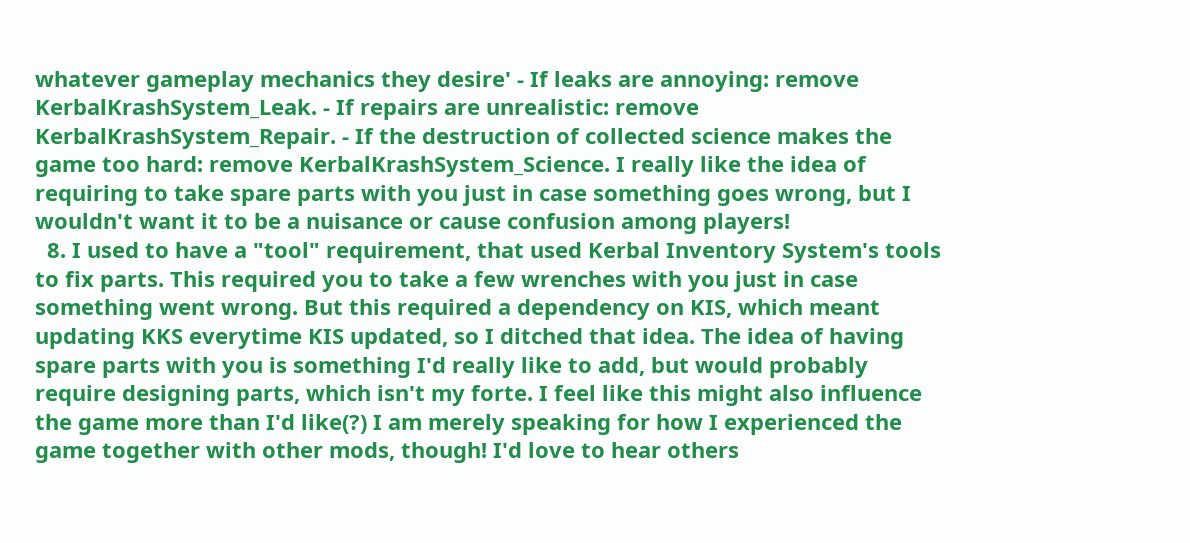whatever gameplay mechanics they desire' - If leaks are annoying: remove KerbalKrashSystem_Leak. - If repairs are unrealistic: remove KerbalKrashSystem_Repair. - If the destruction of collected science makes the game too hard: remove KerbalKrashSystem_Science. I really like the idea of requiring to take spare parts with you just in case something goes wrong, but I wouldn't want it to be a nuisance or cause confusion among players!
  8. I used to have a "tool" requirement, that used Kerbal Inventory System's tools to fix parts. This required you to take a few wrenches with you just in case something went wrong. But this required a dependency on KIS, which meant updating KKS everytime KIS updated, so I ditched that idea. The idea of having spare parts with you is something I'd really like to add, but would probably require designing parts, which isn't my forte. I feel like this might also influence the game more than I'd like(?) I am merely speaking for how I experienced the game together with other mods, though! I'd love to hear others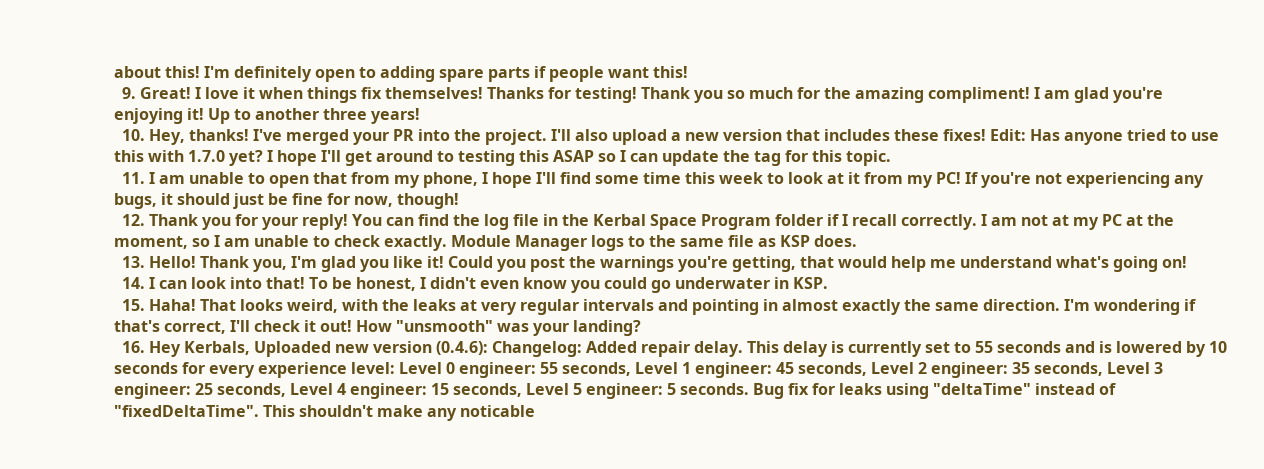about this! I'm definitely open to adding spare parts if people want this!
  9. Great! I love it when things fix themselves! Thanks for testing! Thank you so much for the amazing compliment! I am glad you're enjoying it! Up to another three years!
  10. Hey, thanks! I've merged your PR into the project. I'll also upload a new version that includes these fixes! Edit: Has anyone tried to use this with 1.7.0 yet? I hope I'll get around to testing this ASAP so I can update the tag for this topic.
  11. I am unable to open that from my phone, I hope I'll find some time this week to look at it from my PC! If you're not experiencing any bugs, it should just be fine for now, though!
  12. Thank you for your reply! You can find the log file in the Kerbal Space Program folder if I recall correctly. I am not at my PC at the moment, so I am unable to check exactly. Module Manager logs to the same file as KSP does.
  13. Hello! Thank you, I'm glad you like it! Could you post the warnings you're getting, that would help me understand what's going on!
  14. I can look into that! To be honest, I didn't even know you could go underwater in KSP.
  15. Haha! That looks weird, with the leaks at very regular intervals and pointing in almost exactly the same direction. I'm wondering if that's correct, I'll check it out! How "unsmooth" was your landing?
  16. Hey Kerbals, Uploaded new version (0.4.6): Changelog: Added repair delay. This delay is currently set to 55 seconds and is lowered by 10 seconds for every experience level: Level 0 engineer: 55 seconds, Level 1 engineer: 45 seconds, Level 2 engineer: 35 seconds, Level 3 engineer: 25 seconds, Level 4 engineer: 15 seconds, Level 5 engineer: 5 seconds. Bug fix for leaks using "deltaTime" instead of "fixedDeltaTime". This shouldn't make any noticable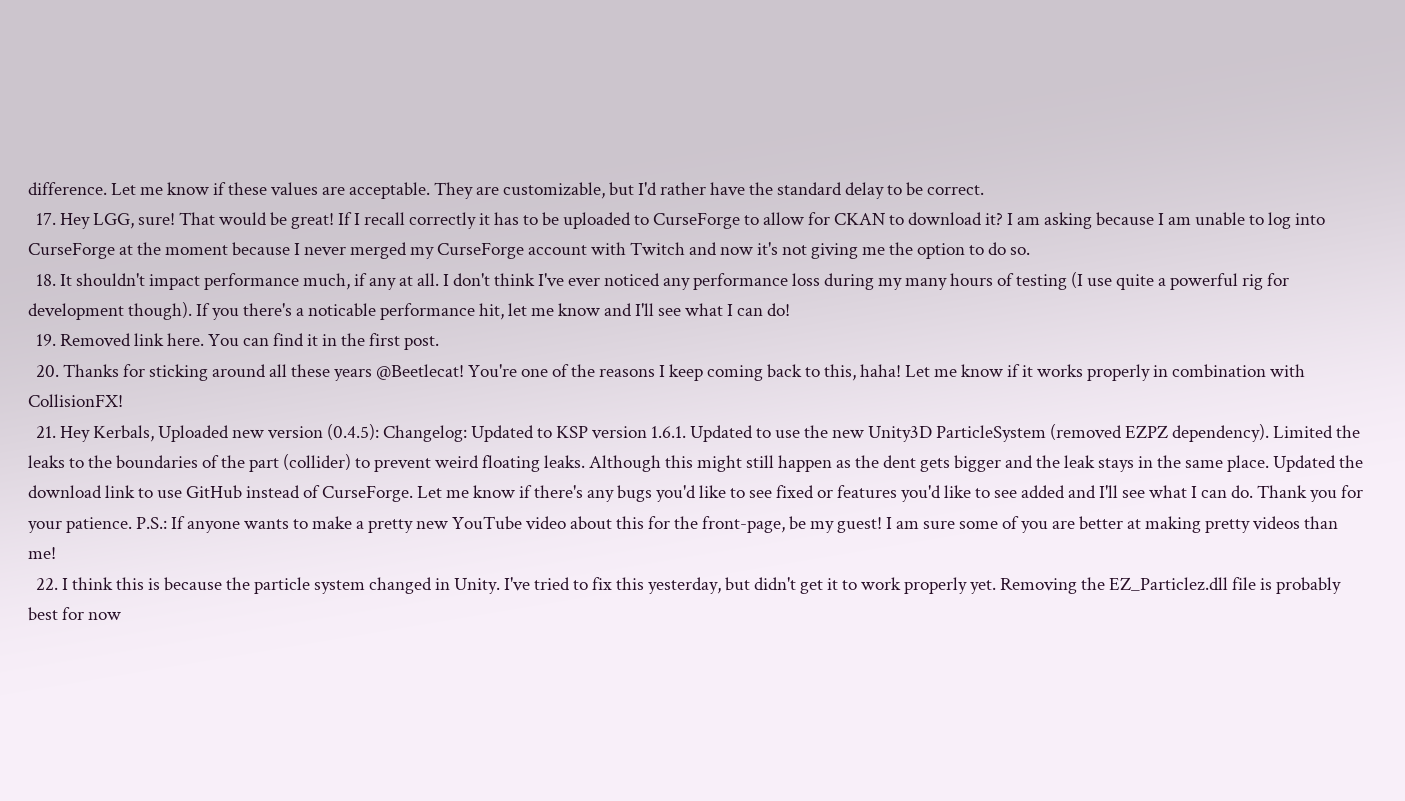difference. Let me know if these values are acceptable. They are customizable, but I'd rather have the standard delay to be correct.
  17. Hey LGG, sure! That would be great! If I recall correctly it has to be uploaded to CurseForge to allow for CKAN to download it? I am asking because I am unable to log into CurseForge at the moment because I never merged my CurseForge account with Twitch and now it's not giving me the option to do so.
  18. It shouldn't impact performance much, if any at all. I don't think I've ever noticed any performance loss during my many hours of testing (I use quite a powerful rig for development though). If you there's a noticable performance hit, let me know and I'll see what I can do!
  19. Removed link here. You can find it in the first post.
  20. Thanks for sticking around all these years @Beetlecat! You're one of the reasons I keep coming back to this, haha! Let me know if it works properly in combination with CollisionFX!
  21. Hey Kerbals, Uploaded new version (0.4.5): Changelog: Updated to KSP version 1.6.1. Updated to use the new Unity3D ParticleSystem (removed EZPZ dependency). Limited the leaks to the boundaries of the part (collider) to prevent weird floating leaks. Although this might still happen as the dent gets bigger and the leak stays in the same place. Updated the download link to use GitHub instead of CurseForge. Let me know if there's any bugs you'd like to see fixed or features you'd like to see added and I'll see what I can do. Thank you for your patience. P.S.: If anyone wants to make a pretty new YouTube video about this for the front-page, be my guest! I am sure some of you are better at making pretty videos than me!
  22. I think this is because the particle system changed in Unity. I've tried to fix this yesterday, but didn't get it to work properly yet. Removing the EZ_Particlez.dll file is probably best for now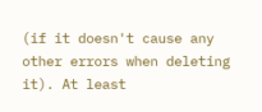(if it doesn't cause any other errors when deleting it). At least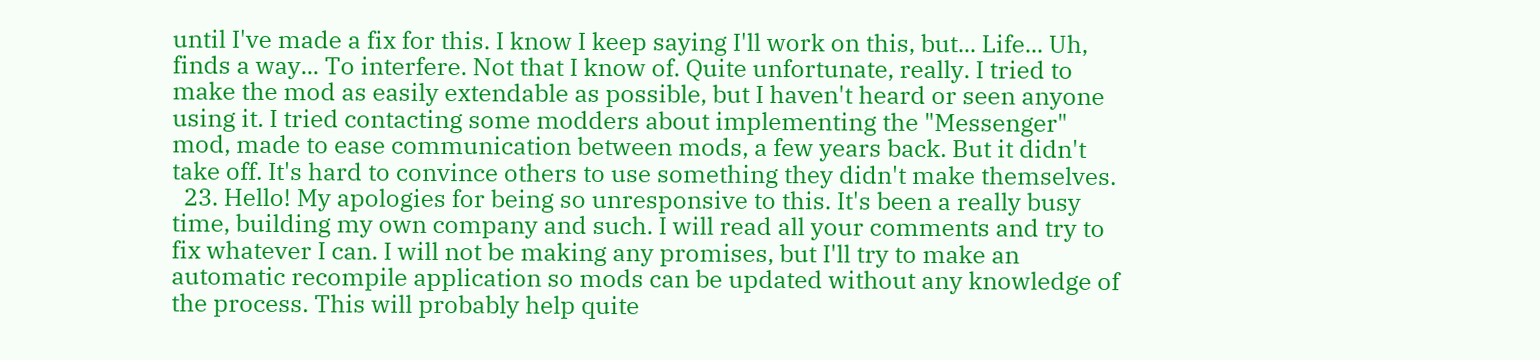until I've made a fix for this. I know I keep saying I'll work on this, but... Life... Uh, finds a way... To interfere. Not that I know of. Quite unfortunate, really. I tried to make the mod as easily extendable as possible, but I haven't heard or seen anyone using it. I tried contacting some modders about implementing the "Messenger" mod, made to ease communication between mods, a few years back. But it didn't take off. It's hard to convince others to use something they didn't make themselves.
  23. Hello! My apologies for being so unresponsive to this. It's been a really busy time, building my own company and such. I will read all your comments and try to fix whatever I can. I will not be making any promises, but I'll try to make an automatic recompile application so mods can be updated without any knowledge of the process. This will probably help quite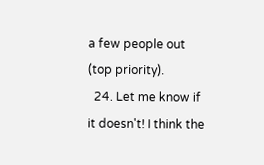a few people out (top priority).
  24. Let me know if it doesn't! I think the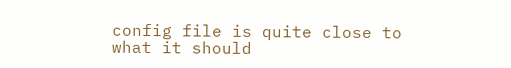config file is quite close to what it should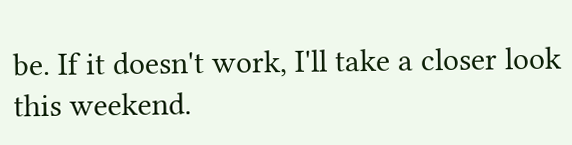be. If it doesn't work, I'll take a closer look this weekend.